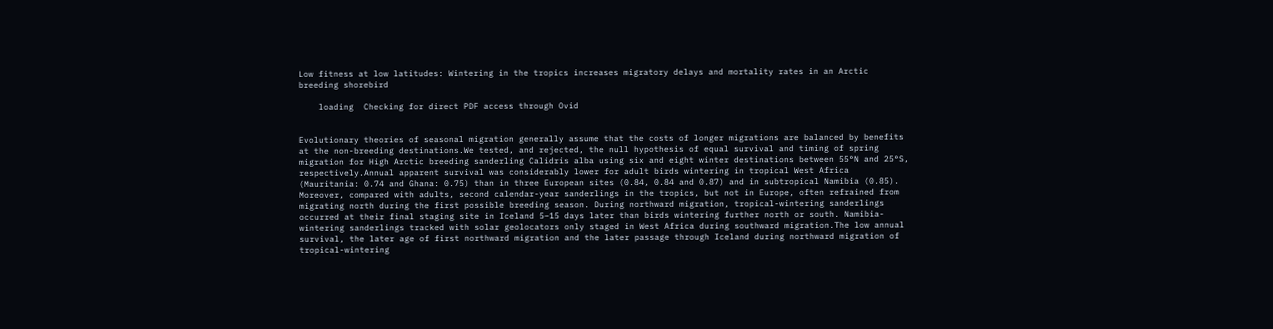Low fitness at low latitudes: Wintering in the tropics increases migratory delays and mortality rates in an Arctic breeding shorebird

    loading  Checking for direct PDF access through Ovid


Evolutionary theories of seasonal migration generally assume that the costs of longer migrations are balanced by benefits at the non-breeding destinations.We tested, and rejected, the null hypothesis of equal survival and timing of spring migration for High Arctic breeding sanderling Calidris alba using six and eight winter destinations between 55°N and 25°S, respectively.Annual apparent survival was considerably lower for adult birds wintering in tropical West Africa (Mauritania: 0.74 and Ghana: 0.75) than in three European sites (0.84, 0.84 and 0.87) and in subtropical Namibia (0.85). Moreover, compared with adults, second calendar-year sanderlings in the tropics, but not in Europe, often refrained from migrating north during the first possible breeding season. During northward migration, tropical-wintering sanderlings occurred at their final staging site in Iceland 5–15 days later than birds wintering further north or south. Namibia-wintering sanderlings tracked with solar geolocators only staged in West Africa during southward migration.The low annual survival, the later age of first northward migration and the later passage through Iceland during northward migration of tropical-wintering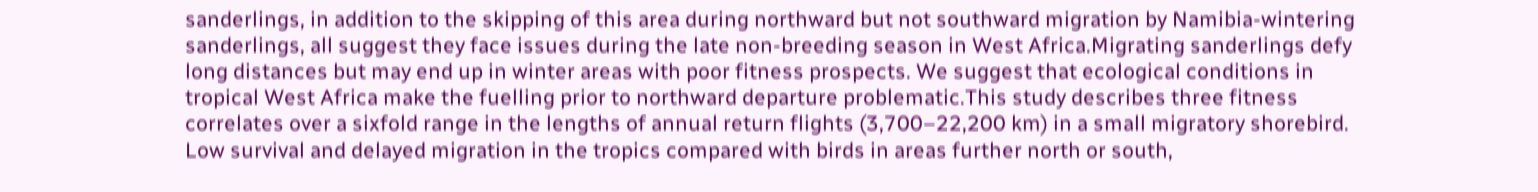sanderlings, in addition to the skipping of this area during northward but not southward migration by Namibia-wintering sanderlings, all suggest they face issues during the late non-breeding season in West Africa.Migrating sanderlings defy long distances but may end up in winter areas with poor fitness prospects. We suggest that ecological conditions in tropical West Africa make the fuelling prior to northward departure problematic.This study describes three fitness correlates over a sixfold range in the lengths of annual return flights (3,700–22,200 km) in a small migratory shorebird. Low survival and delayed migration in the tropics compared with birds in areas further north or south,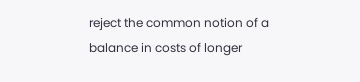reject the common notion of a balance in costs of longer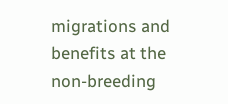migrations and benefits at the non-breeding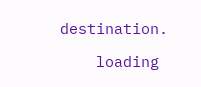destination.

    loading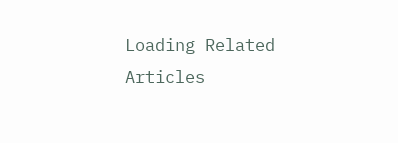Loading Related Articles